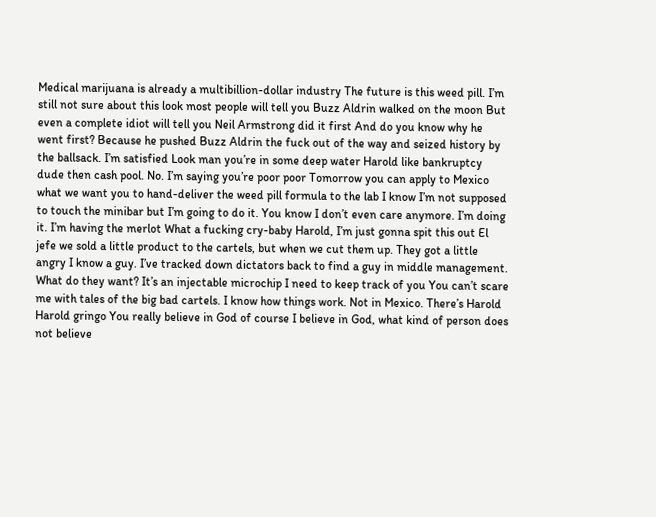Medical marijuana is already a multibillion-dollar industry The future is this weed pill. I’m still not sure about this look most people will tell you Buzz Aldrin walked on the moon But even a complete idiot will tell you Neil Armstrong did it first And do you know why he went first? Because he pushed Buzz Aldrin the fuck out of the way and seized history by the ballsack. I’m satisfied Look man you’re in some deep water Harold like bankruptcy dude then cash pool. No. I’m saying you’re poor poor Tomorrow you can apply to Mexico what we want you to hand-deliver the weed pill formula to the lab I know I’m not supposed to touch the minibar but I’m going to do it. You know I don’t even care anymore. I’m doing it. I’m having the merlot What a fucking cry-baby Harold, I’m just gonna spit this out El jefe we sold a little product to the cartels, but when we cut them up. They got a little angry I know a guy. I’ve tracked down dictators back to find a guy in middle management. What do they want? It’s an injectable microchip I need to keep track of you You can’t scare me with tales of the big bad cartels. I know how things work. Not in Mexico. There’s Harold Harold gringo You really believe in God of course I believe in God, what kind of person does not believe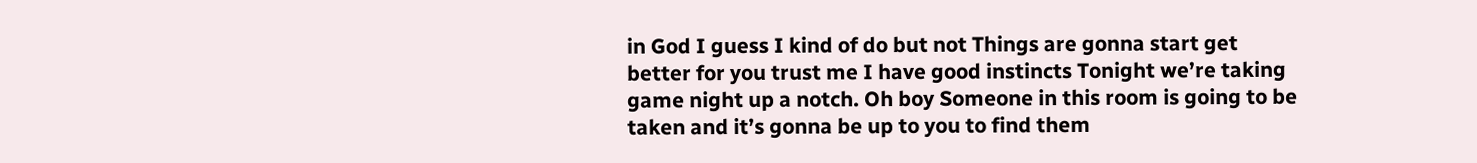in God I guess I kind of do but not Things are gonna start get better for you trust me I have good instincts Tonight we’re taking game night up a notch. Oh boy Someone in this room is going to be taken and it’s gonna be up to you to find them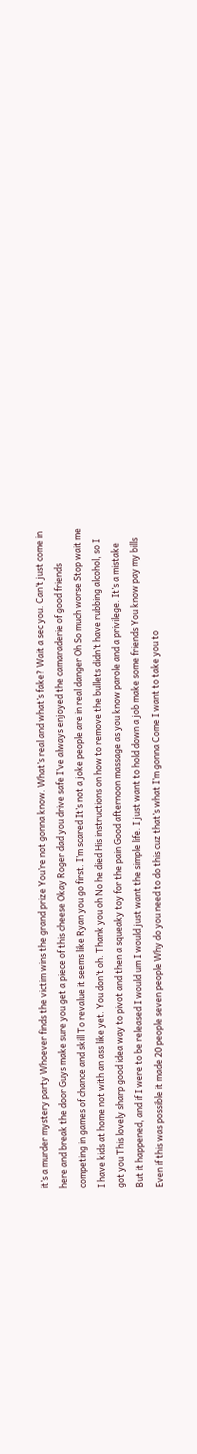it’s a murder mystery party Whoever finds the victim wins the grand prize You’re not gonna know. What’s real and what’s fake? Wait a sec you. Can’t just come in here and break the door Guys make sure you get a piece of this cheese Okay Roger dad you drive safe I’ve always enjoyed the camaraderie of good friends competing in games of chance and skill To revalue it seems like Ryan you go first. I’m scared It’s not a joke people are in real danger Oh So much worse Stop wait me I have kids at home not with an ass like yet. You don’t oh. Thank you oh No he died His instructions on how to remove the bullets didn’t have rubbing alcohol, so I got you This lovely sharp good idea way to pivot and then a squeaky toy for the pain Good afternoon massage as you know parole and a privilege. It’s a mistake But it happened, and if I were to be released I would um I would just want the simple life. I just want to hold down a job make some friends You know pay my bills Even if this was possible it made 20 people seven people Why do you need to do this cuz that’s what I’m gonna Come I want to take you to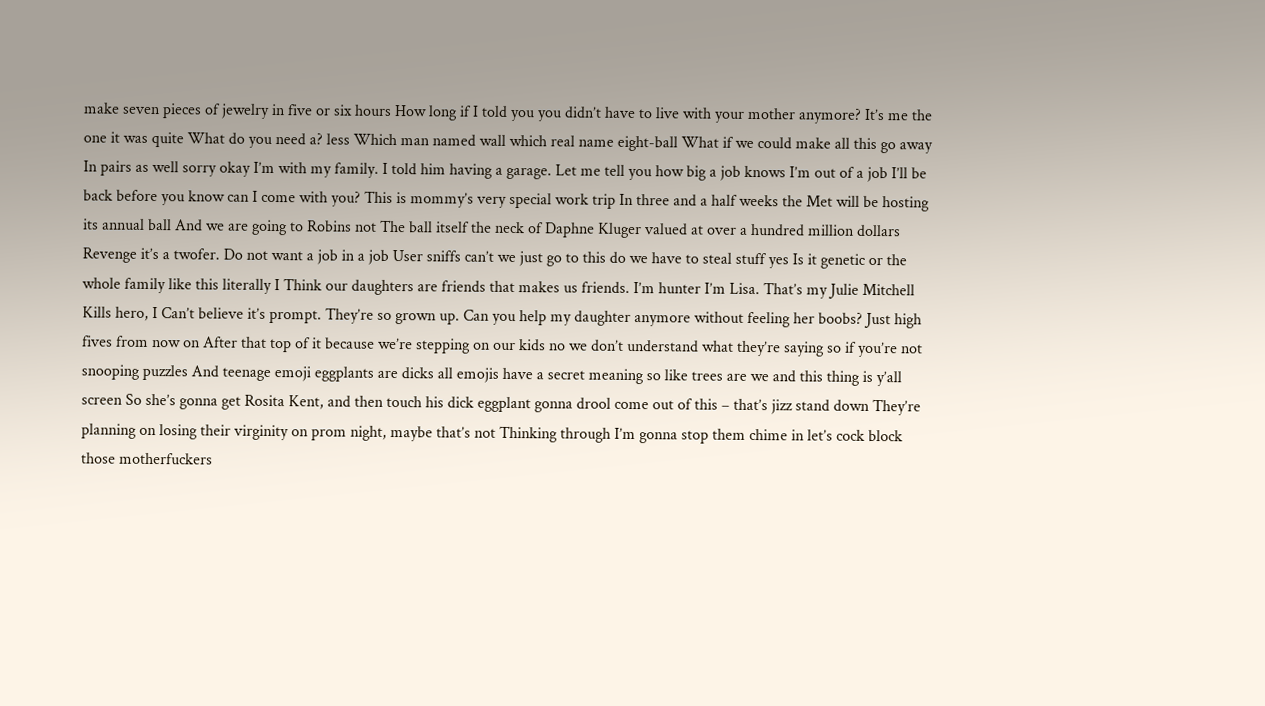make seven pieces of jewelry in five or six hours How long if I told you you didn’t have to live with your mother anymore? It’s me the one it was quite What do you need a? less Which man named wall which real name eight-ball What if we could make all this go away In pairs as well sorry okay I’m with my family. I told him having a garage. Let me tell you how big a job knows I’m out of a job I’ll be back before you know can I come with you? This is mommy’s very special work trip In three and a half weeks the Met will be hosting its annual ball And we are going to Robins not The ball itself the neck of Daphne Kluger valued at over a hundred million dollars Revenge it’s a twofer. Do not want a job in a job User sniffs can’t we just go to this do we have to steal stuff yes Is it genetic or the whole family like this literally I Think our daughters are friends that makes us friends. I’m hunter I’m Lisa. That’s my Julie Mitchell Kills hero, I Can’t believe it’s prompt. They’re so grown up. Can you help my daughter anymore without feeling her boobs? Just high fives from now on After that top of it because we’re stepping on our kids no we don’t understand what they’re saying so if you’re not snooping puzzles And teenage emoji eggplants are dicks all emojis have a secret meaning so like trees are we and this thing is y’all screen So she’s gonna get Rosita Kent, and then touch his dick eggplant gonna drool come out of this – that’s jizz stand down They’re planning on losing their virginity on prom night, maybe that’s not Thinking through I’m gonna stop them chime in let’s cock block those motherfuckers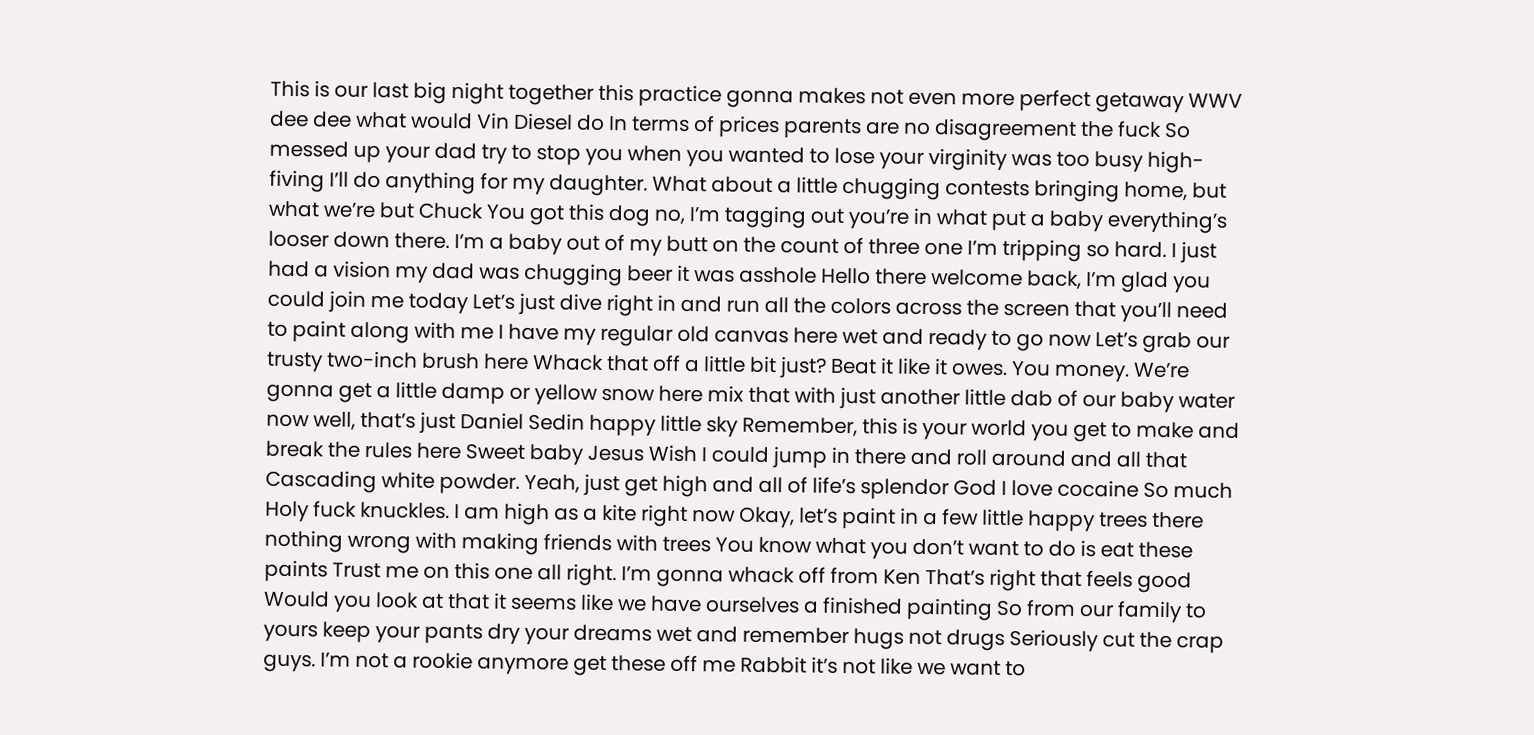This is our last big night together this practice gonna makes not even more perfect getaway WWV dee dee what would Vin Diesel do In terms of prices parents are no disagreement the fuck So messed up your dad try to stop you when you wanted to lose your virginity was too busy high-fiving I’ll do anything for my daughter. What about a little chugging contests bringing home, but what we’re but Chuck You got this dog no, I’m tagging out you’re in what put a baby everything’s looser down there. I’m a baby out of my butt on the count of three one I’m tripping so hard. I just had a vision my dad was chugging beer it was asshole Hello there welcome back, I’m glad you could join me today Let’s just dive right in and run all the colors across the screen that you’ll need to paint along with me I have my regular old canvas here wet and ready to go now Let’s grab our trusty two-inch brush here Whack that off a little bit just? Beat it like it owes. You money. We’re gonna get a little damp or yellow snow here mix that with just another little dab of our baby water now well, that’s just Daniel Sedin happy little sky Remember, this is your world you get to make and break the rules here Sweet baby Jesus Wish I could jump in there and roll around and all that Cascading white powder. Yeah, just get high and all of life’s splendor God I love cocaine So much Holy fuck knuckles. I am high as a kite right now Okay, let’s paint in a few little happy trees there nothing wrong with making friends with trees You know what you don’t want to do is eat these paints Trust me on this one all right. I’m gonna whack off from Ken That’s right that feels good Would you look at that it seems like we have ourselves a finished painting So from our family to yours keep your pants dry your dreams wet and remember hugs not drugs Seriously cut the crap guys. I’m not a rookie anymore get these off me Rabbit it’s not like we want to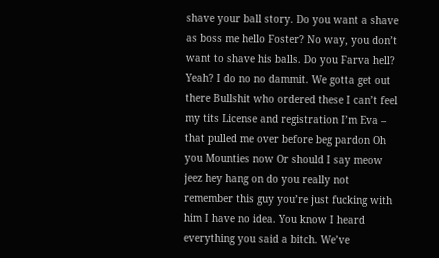shave your ball story. Do you want a shave as boss me hello Foster? No way, you don’t want to shave his balls. Do you Farva hell? Yeah? I do no no dammit. We gotta get out there Bullshit who ordered these I can’t feel my tits License and registration I’m Eva – that pulled me over before beg pardon Oh you Mounties now Or should I say meow jeez hey hang on do you really not remember this guy you’re just fucking with him I have no idea. You know I heard everything you said a bitch. We’ve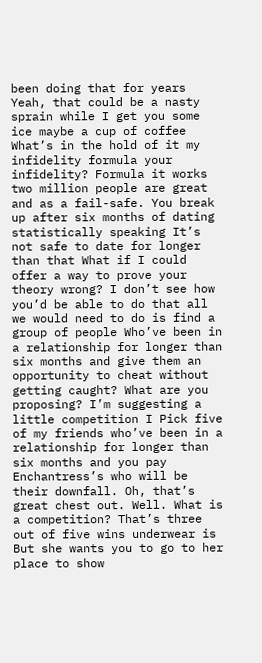been doing that for years Yeah, that could be a nasty sprain while I get you some ice maybe a cup of coffee What’s in the hold of it my infidelity formula your infidelity? Formula it works two million people are great and as a fail-safe. You break up after six months of dating statistically speaking It’s not safe to date for longer than that What if I could offer a way to prove your theory wrong? I don’t see how you’d be able to do that all we would need to do is find a group of people Who’ve been in a relationship for longer than six months and give them an opportunity to cheat without getting caught? What are you proposing? I’m suggesting a little competition I Pick five of my friends who’ve been in a relationship for longer than six months and you pay Enchantress’s who will be their downfall. Oh, that’s great chest out. Well. What is a competition? That’s three out of five wins underwear is But she wants you to go to her place to show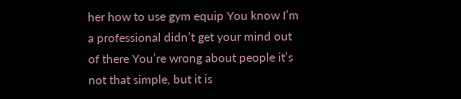her how to use gym equip You know I’m a professional didn’t get your mind out of there You’re wrong about people it’s not that simple, but it is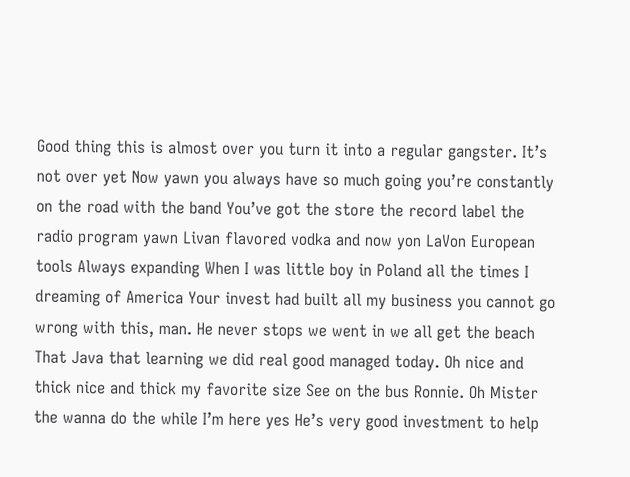Good thing this is almost over you turn it into a regular gangster. It’s not over yet Now yawn you always have so much going you’re constantly on the road with the band You’ve got the store the record label the radio program yawn Livan flavored vodka and now yon LaVon European tools Always expanding When I was little boy in Poland all the times I dreaming of America Your invest had built all my business you cannot go wrong with this, man. He never stops we went in we all get the beach That Java that learning we did real good managed today. Oh nice and thick nice and thick my favorite size See on the bus Ronnie. Oh Mister the wanna do the while I’m here yes He’s very good investment to help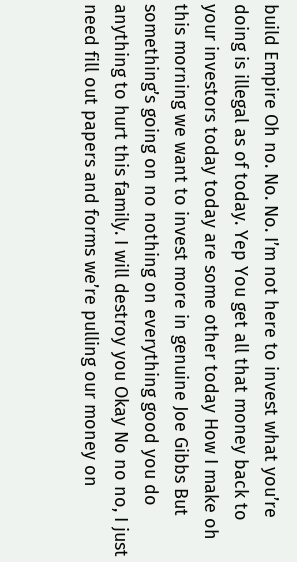build Empire Oh no. No. No. I’m not here to invest what you’re doing is illegal as of today. Yep You get all that money back to your investors today today are some other today How I make oh this morning we want to invest more in genuine Joe Gibbs But something’s going on no nothing on everything good you do anything to hurt this family. I will destroy you Okay No no no, I just need fill out papers and forms we’re pulling our money on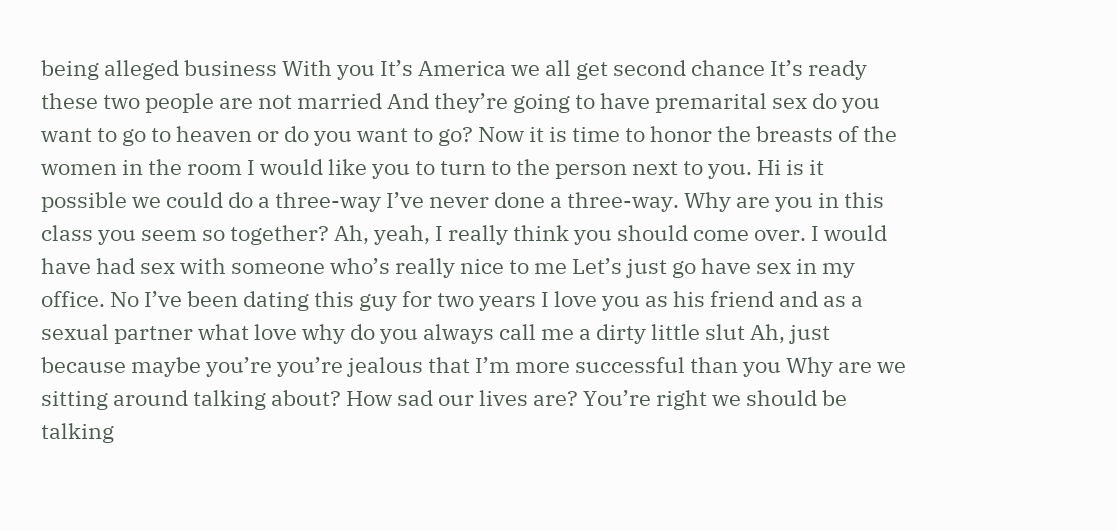being alleged business With you It’s America we all get second chance It’s ready these two people are not married And they’re going to have premarital sex do you want to go to heaven or do you want to go? Now it is time to honor the breasts of the women in the room I would like you to turn to the person next to you. Hi is it possible we could do a three-way I’ve never done a three-way. Why are you in this class you seem so together? Ah, yeah, I really think you should come over. I would have had sex with someone who’s really nice to me Let’s just go have sex in my office. No I’ve been dating this guy for two years I love you as his friend and as a sexual partner what love why do you always call me a dirty little slut Ah, just because maybe you’re you’re jealous that I’m more successful than you Why are we sitting around talking about? How sad our lives are? You’re right we should be talking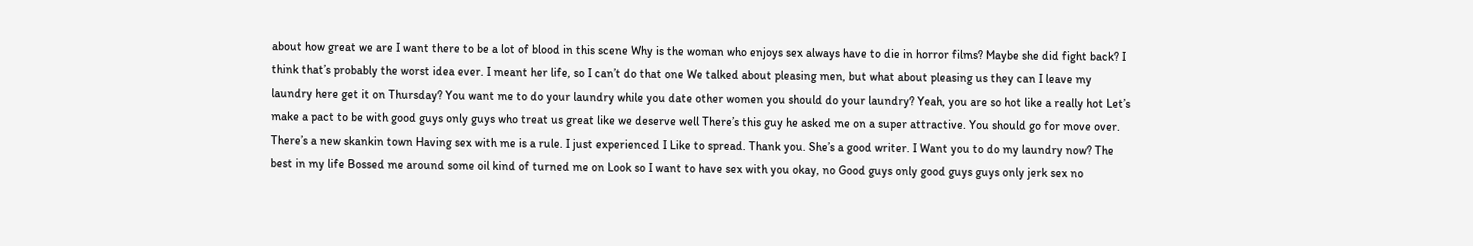about how great we are I want there to be a lot of blood in this scene Why is the woman who enjoys sex always have to die in horror films? Maybe she did fight back? I think that’s probably the worst idea ever. I meant her life, so I can’t do that one We talked about pleasing men, but what about pleasing us they can I leave my laundry here get it on Thursday? You want me to do your laundry while you date other women you should do your laundry? Yeah, you are so hot like a really hot Let’s make a pact to be with good guys only guys who treat us great like we deserve well There’s this guy he asked me on a super attractive. You should go for move over. There’s a new skankin town Having sex with me is a rule. I just experienced I Like to spread. Thank you. She’s a good writer. I Want you to do my laundry now? The best in my life Bossed me around some oil kind of turned me on Look so I want to have sex with you okay, no Good guys only good guys guys only jerk sex no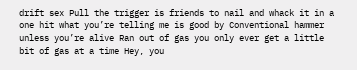drift sex Pull the trigger is friends to nail and whack it in a one hit what you’re telling me is good by Conventional hammer unless you’re alive Ran out of gas you only ever get a little bit of gas at a time Hey, you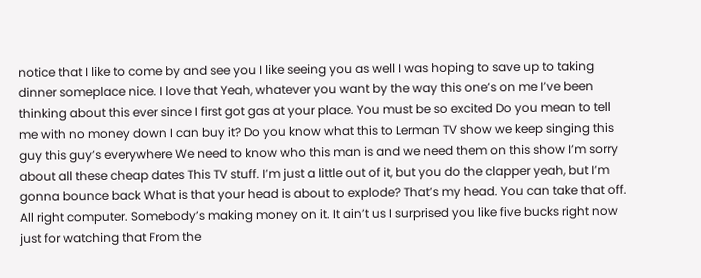notice that I like to come by and see you I like seeing you as well I was hoping to save up to taking dinner someplace nice. I love that Yeah, whatever you want by the way this one’s on me I’ve been thinking about this ever since I first got gas at your place. You must be so excited Do you mean to tell me with no money down I can buy it? Do you know what this to Lerman TV show we keep singing this guy this guy’s everywhere We need to know who this man is and we need them on this show I’m sorry about all these cheap dates This TV stuff. I’m just a little out of it, but you do the clapper yeah, but I’m gonna bounce back What is that your head is about to explode? That’s my head. You can take that off. All right computer. Somebody’s making money on it. It ain’t us I surprised you like five bucks right now just for watching that From the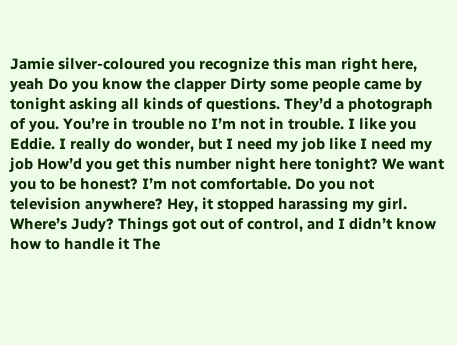Jamie silver-coloured you recognize this man right here, yeah Do you know the clapper Dirty some people came by tonight asking all kinds of questions. They’d a photograph of you. You’re in trouble no I’m not in trouble. I like you Eddie. I really do wonder, but I need my job like I need my job How’d you get this number night here tonight? We want you to be honest? I’m not comfortable. Do you not television anywhere? Hey, it stopped harassing my girl. Where’s Judy? Things got out of control, and I didn’t know how to handle it The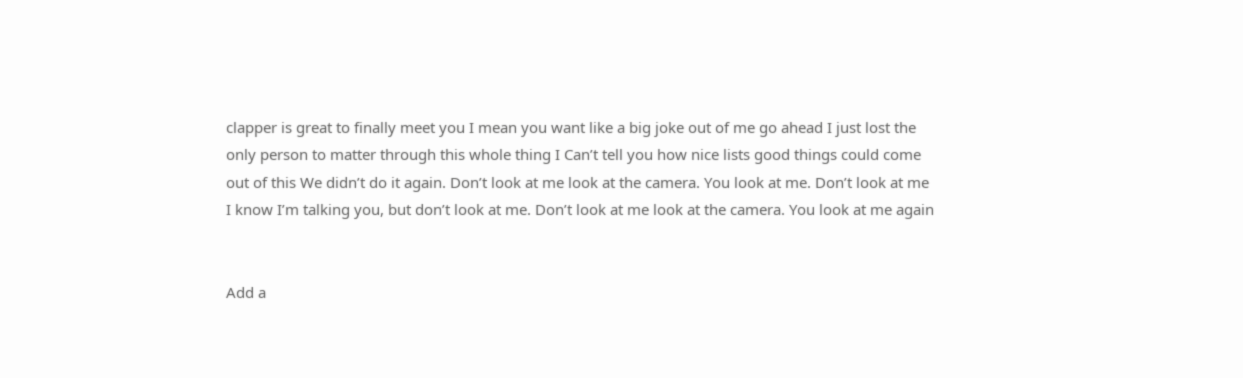clapper is great to finally meet you I mean you want like a big joke out of me go ahead I just lost the only person to matter through this whole thing I Can’t tell you how nice lists good things could come out of this We didn’t do it again. Don’t look at me look at the camera. You look at me. Don’t look at me I know I’m talking you, but don’t look at me. Don’t look at me look at the camera. You look at me again


Add a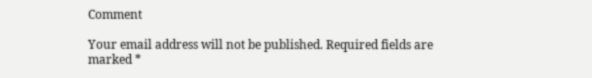Comment

Your email address will not be published. Required fields are marked *